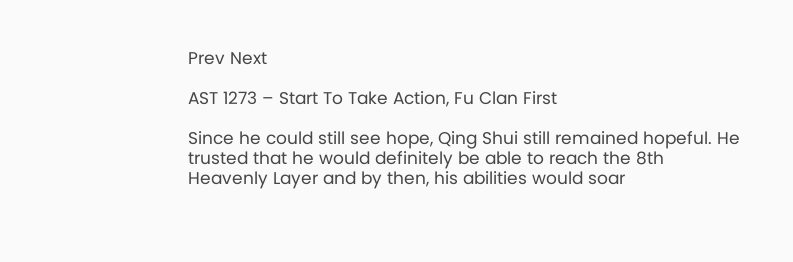Prev Next

AST 1273 – Start To Take Action, Fu Clan First

Since he could still see hope, Qing Shui still remained hopeful. He trusted that he would definitely be able to reach the 8th Heavenly Layer and by then, his abilities would soar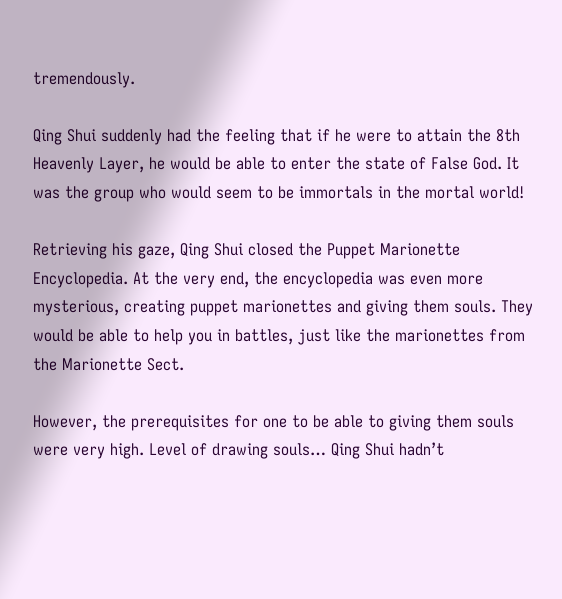tremendously.

Qing Shui suddenly had the feeling that if he were to attain the 8th Heavenly Layer, he would be able to enter the state of False God. It was the group who would seem to be immortals in the mortal world!

Retrieving his gaze, Qing Shui closed the Puppet Marionette Encyclopedia. At the very end, the encyclopedia was even more mysterious, creating puppet marionettes and giving them souls. They would be able to help you in battles, just like the marionettes from the Marionette Sect.

However, the prerequisites for one to be able to giving them souls were very high. Level of drawing souls… Qing Shui hadn’t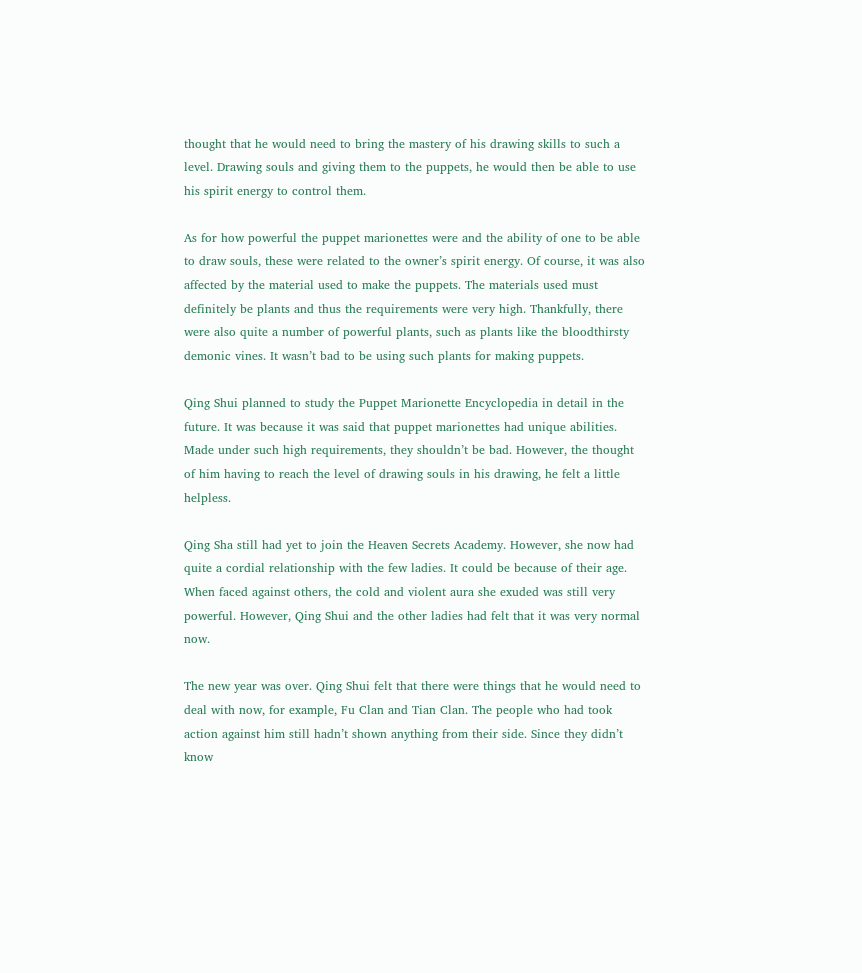thought that he would need to bring the mastery of his drawing skills to such a level. Drawing souls and giving them to the puppets, he would then be able to use his spirit energy to control them.

As for how powerful the puppet marionettes were and the ability of one to be able to draw souls, these were related to the owner’s spirit energy. Of course, it was also affected by the material used to make the puppets. The materials used must definitely be plants and thus the requirements were very high. Thankfully, there were also quite a number of powerful plants, such as plants like the bloodthirsty demonic vines. It wasn’t bad to be using such plants for making puppets.

Qing Shui planned to study the Puppet Marionette Encyclopedia in detail in the future. It was because it was said that puppet marionettes had unique abilities. Made under such high requirements, they shouldn’t be bad. However, the thought of him having to reach the level of drawing souls in his drawing, he felt a little helpless.

Qing Sha still had yet to join the Heaven Secrets Academy. However, she now had quite a cordial relationship with the few ladies. It could be because of their age. When faced against others, the cold and violent aura she exuded was still very powerful. However, Qing Shui and the other ladies had felt that it was very normal now.

The new year was over. Qing Shui felt that there were things that he would need to deal with now, for example, Fu Clan and Tian Clan. The people who had took action against him still hadn’t shown anything from their side. Since they didn’t know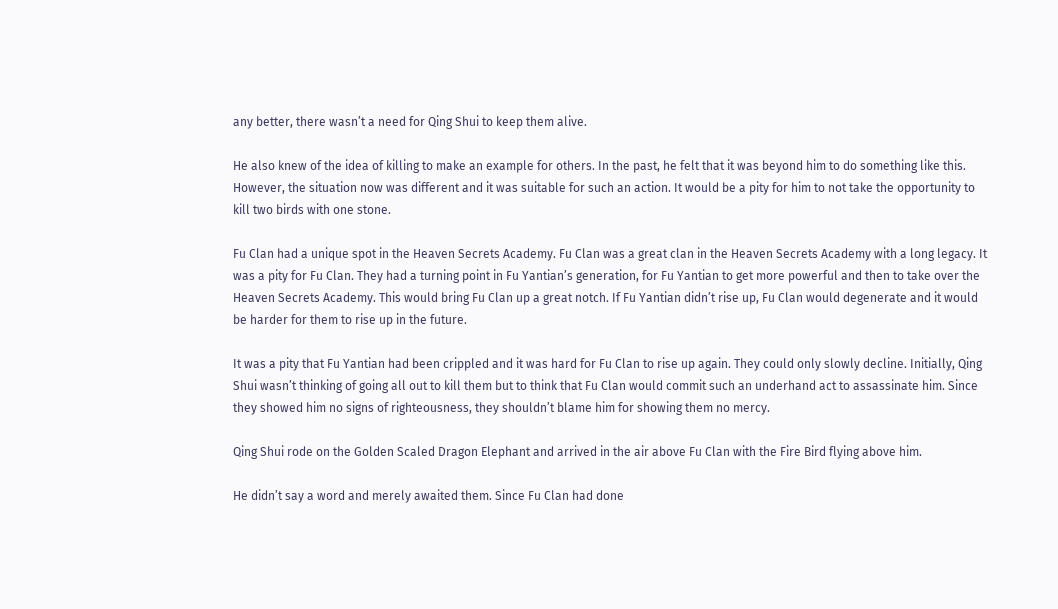any better, there wasn’t a need for Qing Shui to keep them alive.

He also knew of the idea of killing to make an example for others. In the past, he felt that it was beyond him to do something like this. However, the situation now was different and it was suitable for such an action. It would be a pity for him to not take the opportunity to kill two birds with one stone.

Fu Clan had a unique spot in the Heaven Secrets Academy. Fu Clan was a great clan in the Heaven Secrets Academy with a long legacy. It was a pity for Fu Clan. They had a turning point in Fu Yantian’s generation, for Fu Yantian to get more powerful and then to take over the Heaven Secrets Academy. This would bring Fu Clan up a great notch. If Fu Yantian didn’t rise up, Fu Clan would degenerate and it would be harder for them to rise up in the future.

It was a pity that Fu Yantian had been crippled and it was hard for Fu Clan to rise up again. They could only slowly decline. Initially, Qing Shui wasn’t thinking of going all out to kill them but to think that Fu Clan would commit such an underhand act to assassinate him. Since they showed him no signs of righteousness, they shouldn’t blame him for showing them no mercy.

Qing Shui rode on the Golden Scaled Dragon Elephant and arrived in the air above Fu Clan with the Fire Bird flying above him.

He didn’t say a word and merely awaited them. Since Fu Clan had done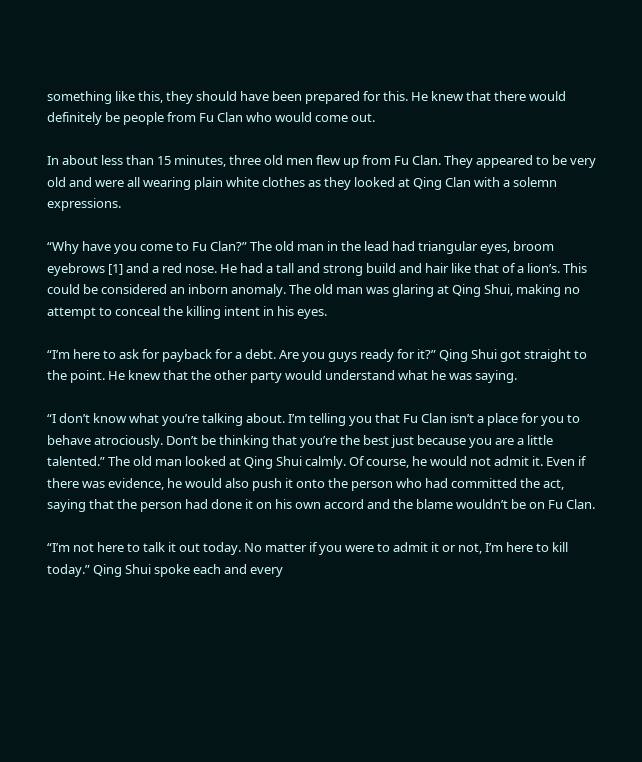something like this, they should have been prepared for this. He knew that there would definitely be people from Fu Clan who would come out.

In about less than 15 minutes, three old men flew up from Fu Clan. They appeared to be very old and were all wearing plain white clothes as they looked at Qing Clan with a solemn expressions.

“Why have you come to Fu Clan?” The old man in the lead had triangular eyes, broom eyebrows [1] and a red nose. He had a tall and strong build and hair like that of a lion’s. This could be considered an inborn anomaly. The old man was glaring at Qing Shui, making no attempt to conceal the killing intent in his eyes.

“I’m here to ask for payback for a debt. Are you guys ready for it?” Qing Shui got straight to the point. He knew that the other party would understand what he was saying.

“I don’t know what you’re talking about. I’m telling you that Fu Clan isn’t a place for you to behave atrociously. Don’t be thinking that you’re the best just because you are a little talented.” The old man looked at Qing Shui calmly. Of course, he would not admit it. Even if there was evidence, he would also push it onto the person who had committed the act, saying that the person had done it on his own accord and the blame wouldn’t be on Fu Clan.

“I’m not here to talk it out today. No matter if you were to admit it or not, I’m here to kill today.” Qing Shui spoke each and every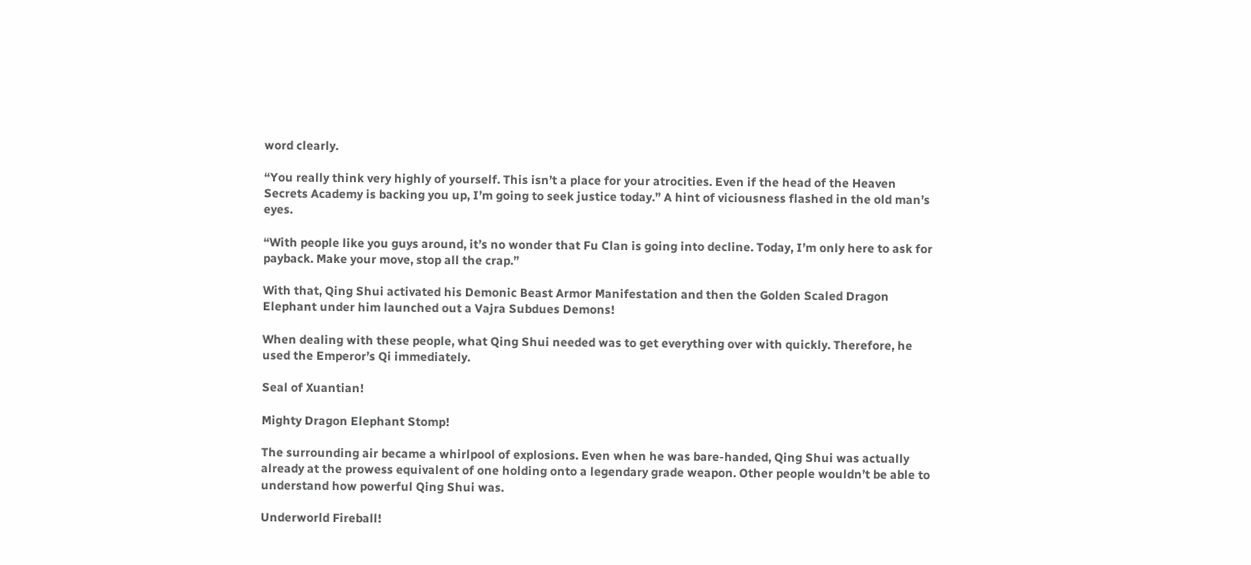word clearly.

“You really think very highly of yourself. This isn’t a place for your atrocities. Even if the head of the Heaven Secrets Academy is backing you up, I’m going to seek justice today.” A hint of viciousness flashed in the old man’s eyes.

“With people like you guys around, it’s no wonder that Fu Clan is going into decline. Today, I’m only here to ask for payback. Make your move, stop all the crap.”

With that, Qing Shui activated his Demonic Beast Armor Manifestation and then the Golden Scaled Dragon Elephant under him launched out a Vajra Subdues Demons!

When dealing with these people, what Qing Shui needed was to get everything over with quickly. Therefore, he used the Emperor’s Qi immediately.

Seal of Xuantian!

Mighty Dragon Elephant Stomp!

The surrounding air became a whirlpool of explosions. Even when he was bare-handed, Qing Shui was actually already at the prowess equivalent of one holding onto a legendary grade weapon. Other people wouldn’t be able to understand how powerful Qing Shui was.

Underworld Fireball!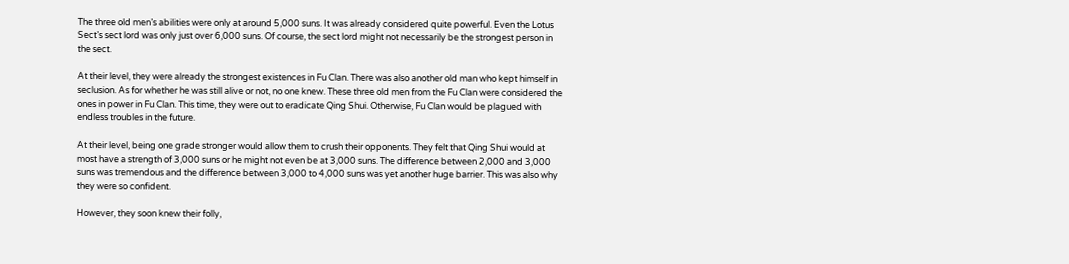The three old men’s abilities were only at around 5,000 suns. It was already considered quite powerful. Even the Lotus Sect’s sect lord was only just over 6,000 suns. Of course, the sect lord might not necessarily be the strongest person in the sect.

At their level, they were already the strongest existences in Fu Clan. There was also another old man who kept himself in seclusion. As for whether he was still alive or not, no one knew. These three old men from the Fu Clan were considered the ones in power in Fu Clan. This time, they were out to eradicate Qing Shui. Otherwise, Fu Clan would be plagued with endless troubles in the future.

At their level, being one grade stronger would allow them to crush their opponents. They felt that Qing Shui would at most have a strength of 3,000 suns or he might not even be at 3,000 suns. The difference between 2,000 and 3,000 suns was tremendous and the difference between 3,000 to 4,000 suns was yet another huge barrier. This was also why they were so confident.

However, they soon knew their folly,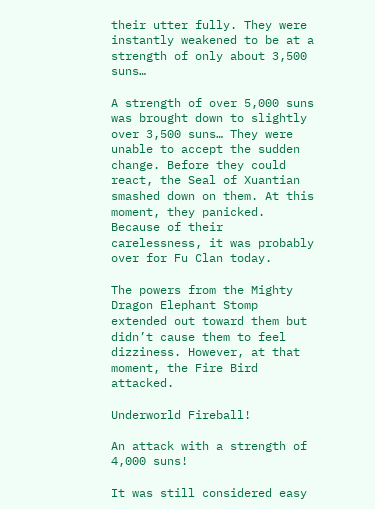their utter fully. They were instantly weakened to be at a strength of only about 3,500 suns…

A strength of over 5,000 suns was brought down to slightly over 3,500 suns… They were unable to accept the sudden change. Before they could react, the Seal of Xuantian smashed down on them. At this moment, they panicked. Because of their carelessness, it was probably over for Fu Clan today.

The powers from the Mighty Dragon Elephant Stomp extended out toward them but didn’t cause them to feel dizziness. However, at that moment, the Fire Bird attacked.

Underworld Fireball!

An attack with a strength of 4,000 suns!

It was still considered easy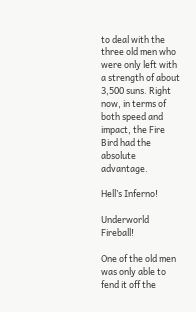to deal with the three old men who were only left with a strength of about 3,500 suns. Right now, in terms of both speed and impact, the Fire Bird had the absolute advantage.

Hell’s Inferno!

Underworld Fireball!

One of the old men was only able to fend it off the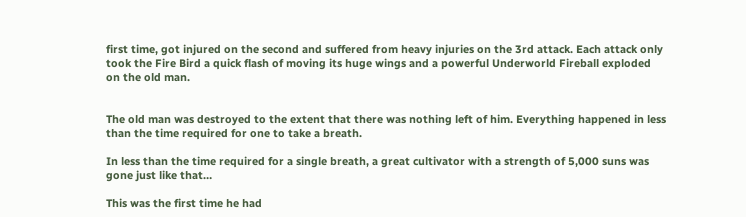first time, got injured on the second and suffered from heavy injuries on the 3rd attack. Each attack only took the Fire Bird a quick flash of moving its huge wings and a powerful Underworld Fireball exploded on the old man.


The old man was destroyed to the extent that there was nothing left of him. Everything happened in less than the time required for one to take a breath.

In less than the time required for a single breath, a great cultivator with a strength of 5,000 suns was gone just like that…

This was the first time he had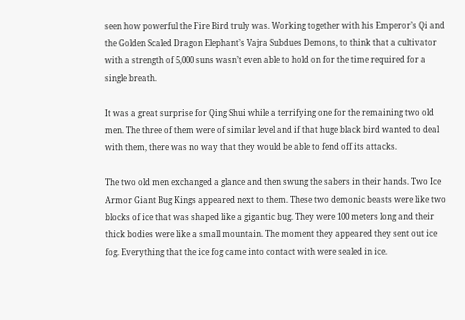seen how powerful the Fire Bird truly was. Working together with his Emperor’s Qi and the Golden Scaled Dragon Elephant’s Vajra Subdues Demons, to think that a cultivator with a strength of 5,000 suns wasn’t even able to hold on for the time required for a single breath.

It was a great surprise for Qing Shui while a terrifying one for the remaining two old men. The three of them were of similar level and if that huge black bird wanted to deal with them, there was no way that they would be able to fend off its attacks.

The two old men exchanged a glance and then swung the sabers in their hands. Two Ice Armor Giant Bug Kings appeared next to them. These two demonic beasts were like two blocks of ice that was shaped like a gigantic bug. They were 100 meters long and their thick bodies were like a small mountain. The moment they appeared they sent out ice fog. Everything that the ice fog came into contact with were sealed in ice.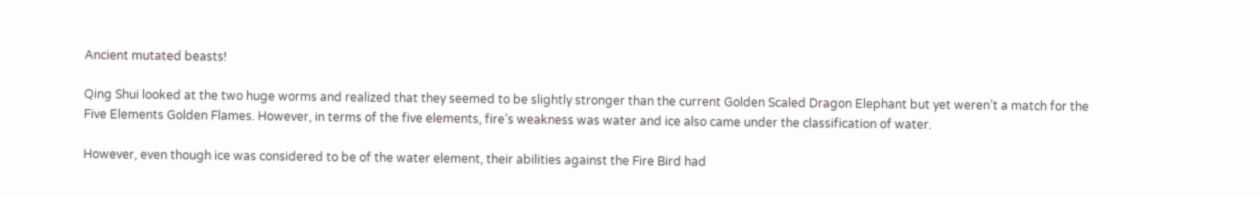Ancient mutated beasts!

Qing Shui looked at the two huge worms and realized that they seemed to be slightly stronger than the current Golden Scaled Dragon Elephant but yet weren’t a match for the Five Elements Golden Flames. However, in terms of the five elements, fire’s weakness was water and ice also came under the classification of water.

However, even though ice was considered to be of the water element, their abilities against the Fire Bird had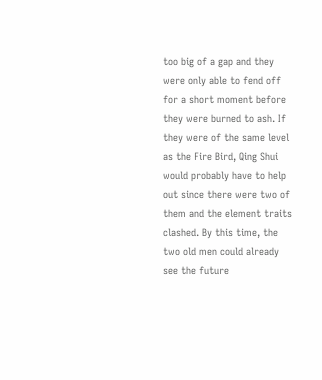too big of a gap and they were only able to fend off for a short moment before they were burned to ash. If they were of the same level as the Fire Bird, Qing Shui would probably have to help out since there were two of them and the element traits clashed. By this time, the two old men could already see the future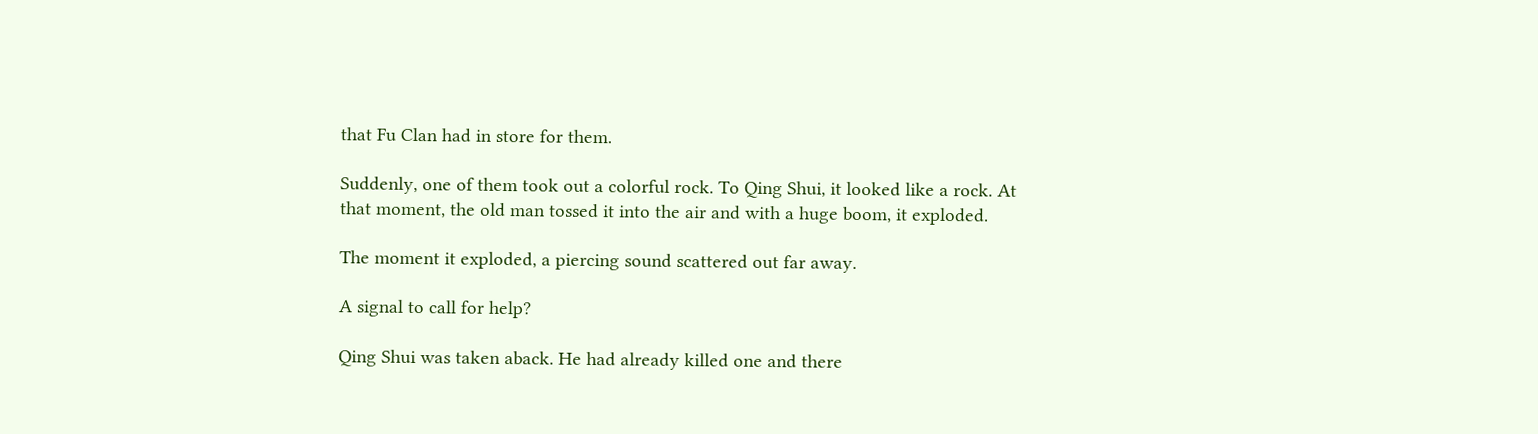that Fu Clan had in store for them.

Suddenly, one of them took out a colorful rock. To Qing Shui, it looked like a rock. At that moment, the old man tossed it into the air and with a huge boom, it exploded.

The moment it exploded, a piercing sound scattered out far away.

A signal to call for help?

Qing Shui was taken aback. He had already killed one and there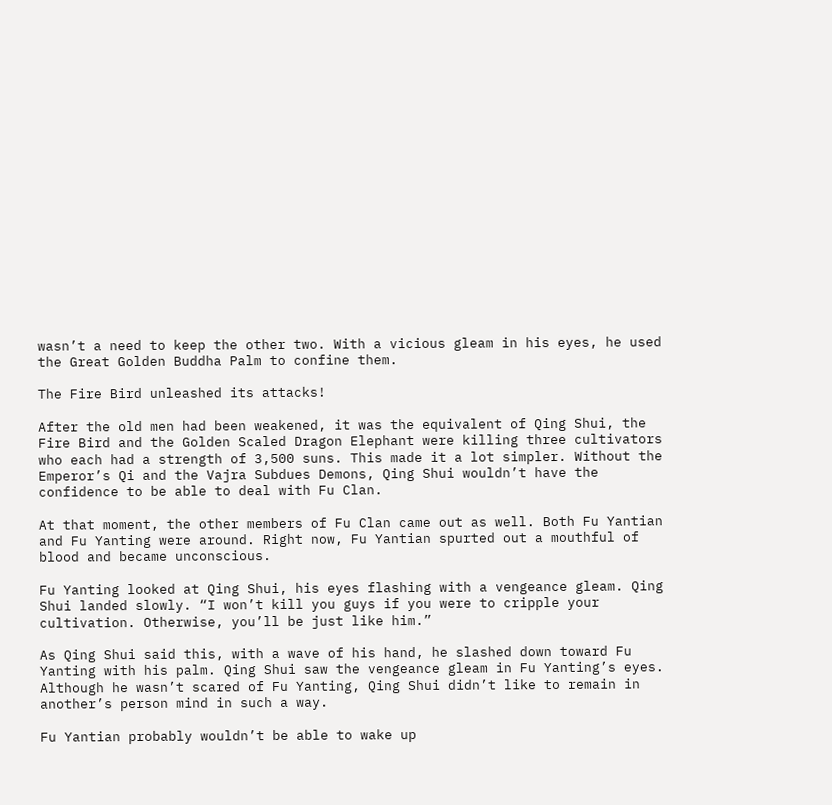wasn’t a need to keep the other two. With a vicious gleam in his eyes, he used the Great Golden Buddha Palm to confine them.

The Fire Bird unleashed its attacks!

After the old men had been weakened, it was the equivalent of Qing Shui, the Fire Bird and the Golden Scaled Dragon Elephant were killing three cultivators who each had a strength of 3,500 suns. This made it a lot simpler. Without the Emperor’s Qi and the Vajra Subdues Demons, Qing Shui wouldn’t have the confidence to be able to deal with Fu Clan.

At that moment, the other members of Fu Clan came out as well. Both Fu Yantian and Fu Yanting were around. Right now, Fu Yantian spurted out a mouthful of blood and became unconscious.

Fu Yanting looked at Qing Shui, his eyes flashing with a vengeance gleam. Qing Shui landed slowly. “I won’t kill you guys if you were to cripple your cultivation. Otherwise, you’ll be just like him.”

As Qing Shui said this, with a wave of his hand, he slashed down toward Fu Yanting with his palm. Qing Shui saw the vengeance gleam in Fu Yanting’s eyes. Although he wasn’t scared of Fu Yanting, Qing Shui didn’t like to remain in another’s person mind in such a way.

Fu Yantian probably wouldn’t be able to wake up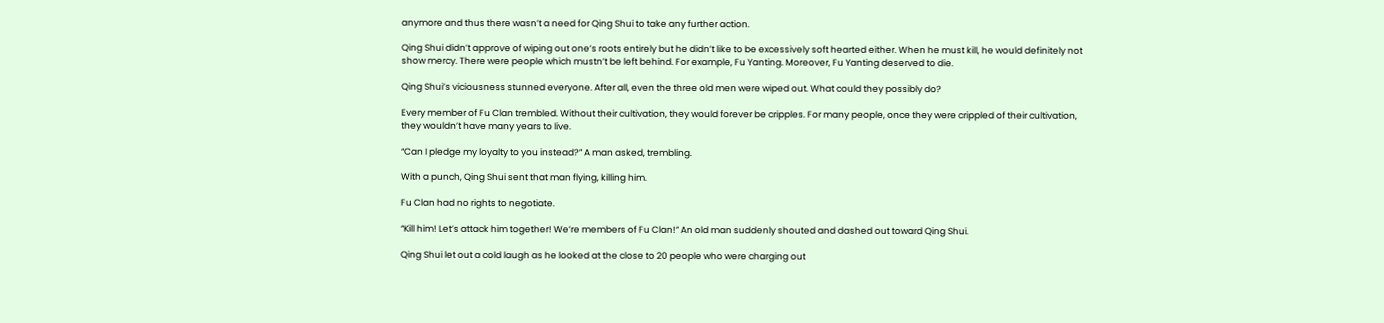anymore and thus there wasn’t a need for Qing Shui to take any further action.

Qing Shui didn’t approve of wiping out one’s roots entirely but he didn’t like to be excessively soft hearted either. When he must kill, he would definitely not show mercy. There were people which mustn’t be left behind. For example, Fu Yanting. Moreover, Fu Yanting deserved to die.

Qing Shui’s viciousness stunned everyone. After all, even the three old men were wiped out. What could they possibly do?

Every member of Fu Clan trembled. Without their cultivation, they would forever be cripples. For many people, once they were crippled of their cultivation, they wouldn’t have many years to live.

“Can I pledge my loyalty to you instead?” A man asked, trembling.

With a punch, Qing Shui sent that man flying, killing him.

Fu Clan had no rights to negotiate.

“Kill him! Let’s attack him together! We’re members of Fu Clan!” An old man suddenly shouted and dashed out toward Qing Shui.

Qing Shui let out a cold laugh as he looked at the close to 20 people who were charging out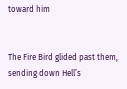toward him


The Fire Bird glided past them, sending down Hell’s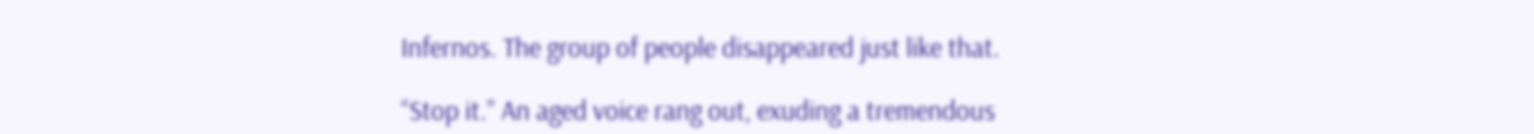Infernos. The group of people disappeared just like that.

“Stop it.” An aged voice rang out, exuding a tremendous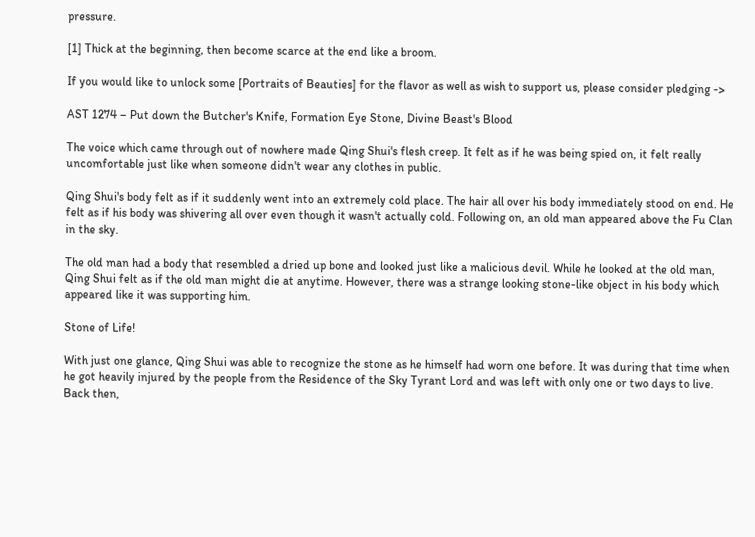pressure.

[1] Thick at the beginning, then become scarce at the end like a broom.

If you would like to unlock some [Portraits of Beauties] for the flavor as well as wish to support us, please consider pledging ->

AST 1274 – Put down the Butcher's Knife, Formation Eye Stone, Divine Beast's Blood

The voice which came through out of nowhere made Qing Shui's flesh creep. It felt as if he was being spied on, it felt really uncomfortable just like when someone didn't wear any clothes in public.

Qing Shui's body felt as if it suddenly went into an extremely cold place. The hair all over his body immediately stood on end. He felt as if his body was shivering all over even though it wasn't actually cold. Following on, an old man appeared above the Fu Clan in the sky.

The old man had a body that resembled a dried up bone and looked just like a malicious devil. While he looked at the old man, Qing Shui felt as if the old man might die at anytime. However, there was a strange looking stone-like object in his body which appeared like it was supporting him.

Stone of Life!

With just one glance, Qing Shui was able to recognize the stone as he himself had worn one before. It was during that time when he got heavily injured by the people from the Residence of the Sky Tyrant Lord and was left with only one or two days to live. Back then,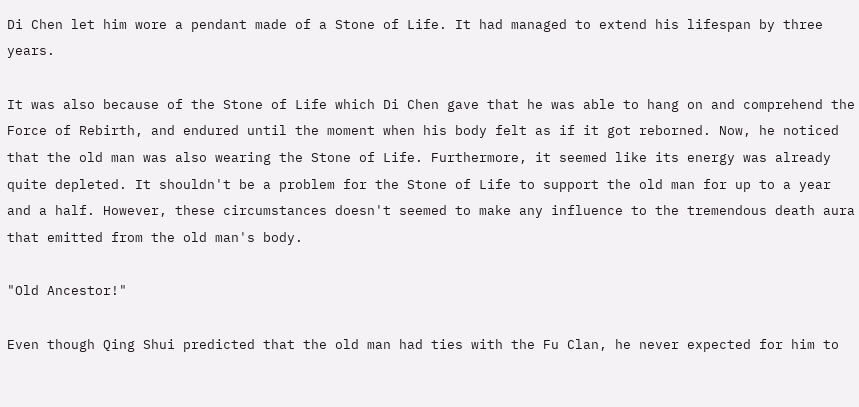Di Chen let him wore a pendant made of a Stone of Life. It had managed to extend his lifespan by three years.

It was also because of the Stone of Life which Di Chen gave that he was able to hang on and comprehend the Force of Rebirth, and endured until the moment when his body felt as if it got reborned. Now, he noticed that the old man was also wearing the Stone of Life. Furthermore, it seemed like its energy was already quite depleted. It shouldn't be a problem for the Stone of Life to support the old man for up to a year and a half. However, these circumstances doesn't seemed to make any influence to the tremendous death aura that emitted from the old man's body.

"Old Ancestor!"

Even though Qing Shui predicted that the old man had ties with the Fu Clan, he never expected for him to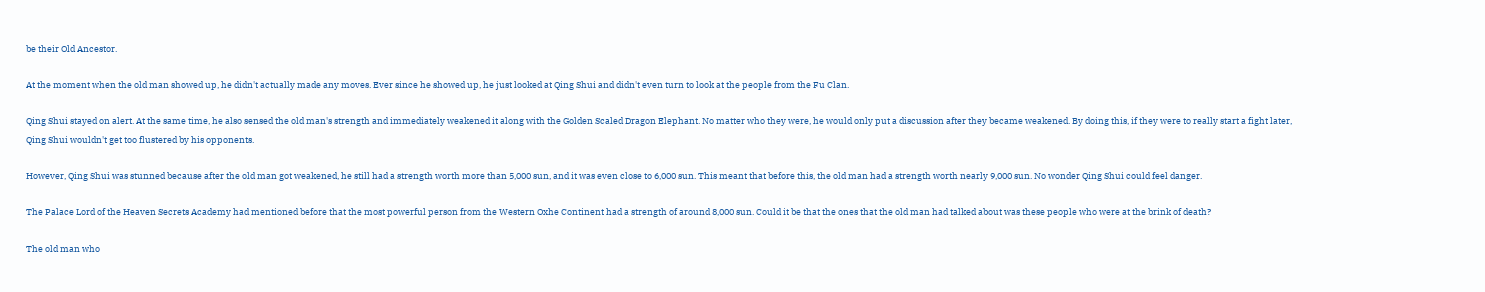be their Old Ancestor.

At the moment when the old man showed up, he didn't actually made any moves. Ever since he showed up, he just looked at Qing Shui and didn't even turn to look at the people from the Fu Clan.

Qing Shui stayed on alert. At the same time, he also sensed the old man's strength and immediately weakened it along with the Golden Scaled Dragon Elephant. No matter who they were, he would only put a discussion after they became weakened. By doing this, if they were to really start a fight later, Qing Shui wouldn't get too flustered by his opponents.

However, Qing Shui was stunned because after the old man got weakened, he still had a strength worth more than 5,000 sun, and it was even close to 6,000 sun. This meant that before this, the old man had a strength worth nearly 9,000 sun. No wonder Qing Shui could feel danger.

The Palace Lord of the Heaven Secrets Academy had mentioned before that the most powerful person from the Western Oxhe Continent had a strength of around 8,000 sun. Could it be that the ones that the old man had talked about was these people who were at the brink of death?

The old man who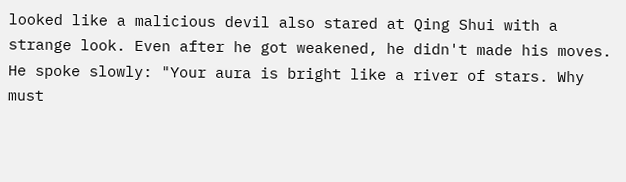looked like a malicious devil also stared at Qing Shui with a strange look. Even after he got weakened, he didn't made his moves. He spoke slowly: "Your aura is bright like a river of stars. Why must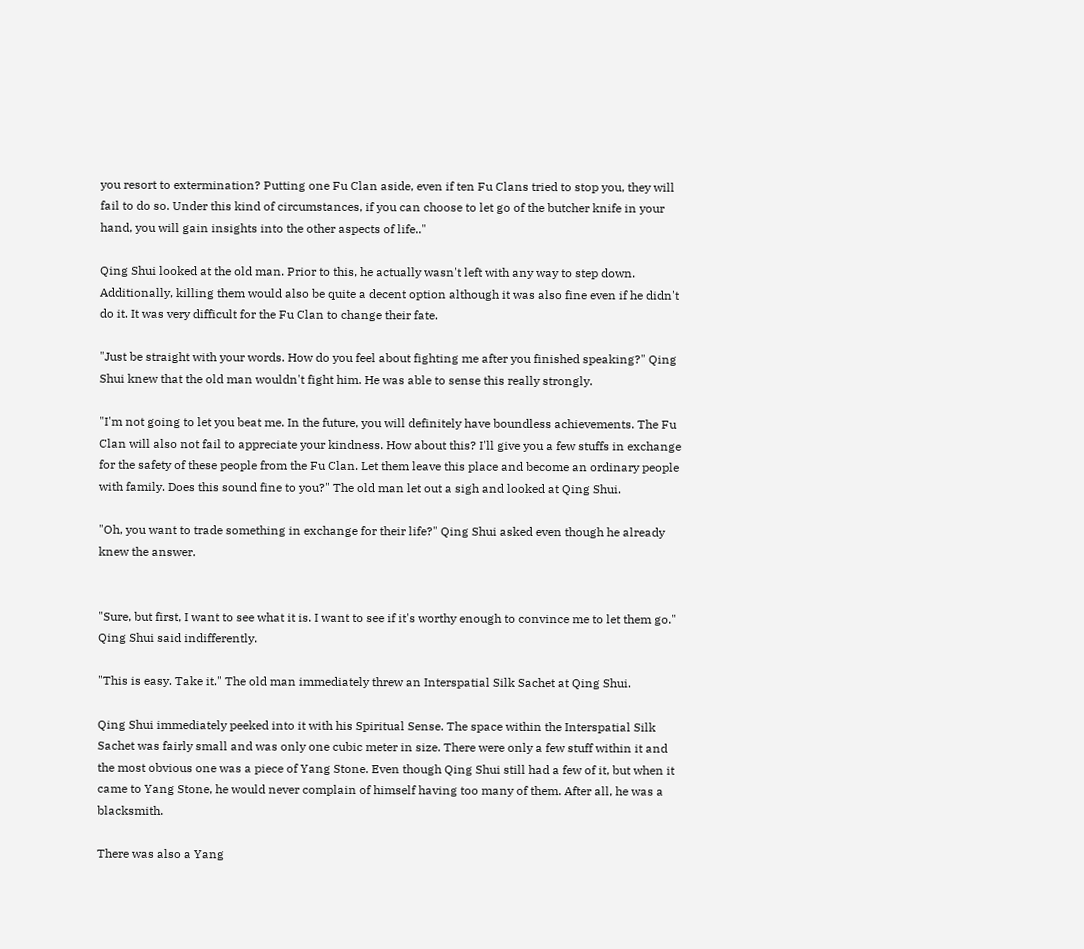you resort to extermination? Putting one Fu Clan aside, even if ten Fu Clans tried to stop you, they will fail to do so. Under this kind of circumstances, if you can choose to let go of the butcher knife in your hand, you will gain insights into the other aspects of life.."

Qing Shui looked at the old man. Prior to this, he actually wasn't left with any way to step down. Additionally, killing them would also be quite a decent option although it was also fine even if he didn't do it. It was very difficult for the Fu Clan to change their fate.

"Just be straight with your words. How do you feel about fighting me after you finished speaking?" Qing Shui knew that the old man wouldn't fight him. He was able to sense this really strongly.

"I'm not going to let you beat me. In the future, you will definitely have boundless achievements. The Fu Clan will also not fail to appreciate your kindness. How about this? I'll give you a few stuffs in exchange for the safety of these people from the Fu Clan. Let them leave this place and become an ordinary people with family. Does this sound fine to you?" The old man let out a sigh and looked at Qing Shui.

"Oh, you want to trade something in exchange for their life?" Qing Shui asked even though he already knew the answer.


"Sure, but first, I want to see what it is. I want to see if it's worthy enough to convince me to let them go." Qing Shui said indifferently.

"This is easy. Take it." The old man immediately threw an Interspatial Silk Sachet at Qing Shui.

Qing Shui immediately peeked into it with his Spiritual Sense. The space within the Interspatial Silk Sachet was fairly small and was only one cubic meter in size. There were only a few stuff within it and the most obvious one was a piece of Yang Stone. Even though Qing Shui still had a few of it, but when it came to Yang Stone, he would never complain of himself having too many of them. After all, he was a blacksmith.

There was also a Yang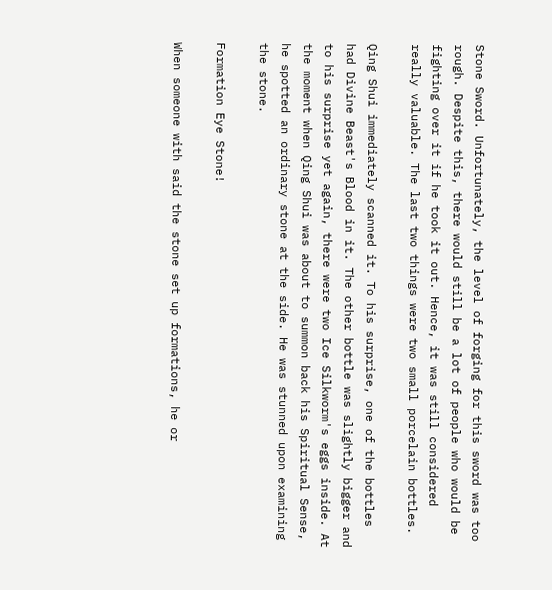Stone Sword. Unfortunately, the level of forging for this sword was too rough. Despite this, there would still be a lot of people who would be fighting over it if he took it out. Hence, it was still considered really valuable. The last two things were two small porcelain bottles.

Qing Shui immediately scanned it. To his surprise, one of the bottles had Divine Beast's Blood in it. The other bottle was slightly bigger and to his surprise yet again, there were two Ice Silkworm's eggs inside. At the moment when Qing Shui was about to summon back his Spiritual Sense, he spotted an ordinary stone at the side. He was stunned upon examining the stone.

Formation Eye Stone!

When someone with said the stone set up formations, he or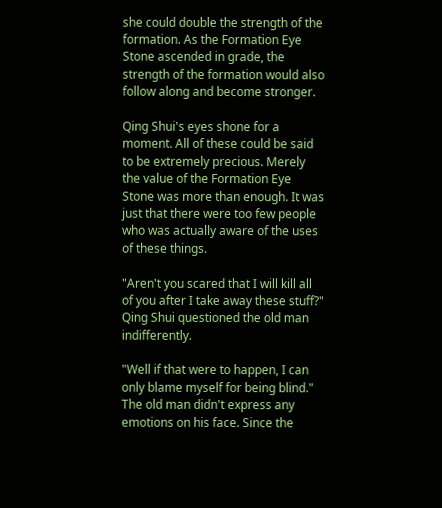she could double the strength of the formation. As the Formation Eye Stone ascended in grade, the strength of the formation would also follow along and become stronger.

Qing Shui's eyes shone for a moment. All of these could be said to be extremely precious. Merely the value of the Formation Eye Stone was more than enough. It was just that there were too few people who was actually aware of the uses of these things.

"Aren't you scared that I will kill all of you after I take away these stuff?" Qing Shui questioned the old man indifferently.

"Well if that were to happen, I can only blame myself for being blind." The old man didn't express any emotions on his face. Since the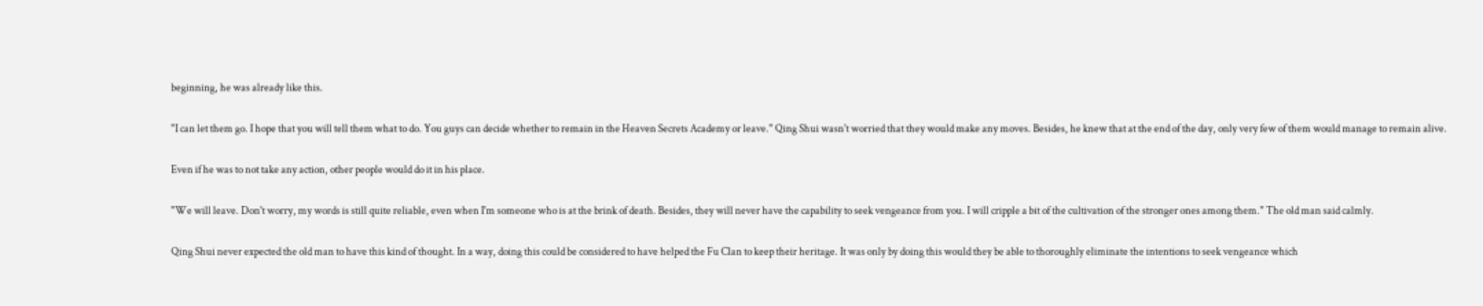beginning, he was already like this.

"I can let them go. I hope that you will tell them what to do. You guys can decide whether to remain in the Heaven Secrets Academy or leave." Qing Shui wasn't worried that they would make any moves. Besides, he knew that at the end of the day, only very few of them would manage to remain alive.

Even if he was to not take any action, other people would do it in his place.

"We will leave. Don't worry, my words is still quite reliable, even when I'm someone who is at the brink of death. Besides, they will never have the capability to seek vengeance from you. I will cripple a bit of the cultivation of the stronger ones among them." The old man said calmly.

Qing Shui never expected the old man to have this kind of thought. In a way, doing this could be considered to have helped the Fu Clan to keep their heritage. It was only by doing this would they be able to thoroughly eliminate the intentions to seek vengeance which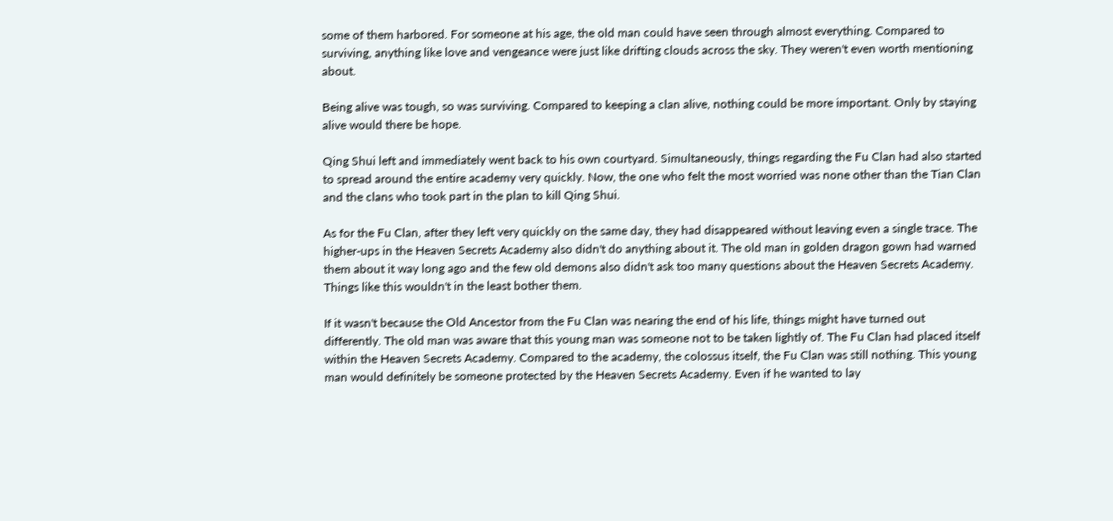some of them harbored. For someone at his age, the old man could have seen through almost everything. Compared to surviving, anything like love and vengeance were just like drifting clouds across the sky. They weren't even worth mentioning about.

Being alive was tough, so was surviving. Compared to keeping a clan alive, nothing could be more important. Only by staying alive would there be hope.

Qing Shui left and immediately went back to his own courtyard. Simultaneously, things regarding the Fu Clan had also started to spread around the entire academy very quickly. Now, the one who felt the most worried was none other than the Tian Clan and the clans who took part in the plan to kill Qing Shui.

As for the Fu Clan, after they left very quickly on the same day, they had disappeared without leaving even a single trace. The higher-ups in the Heaven Secrets Academy also didn't do anything about it. The old man in golden dragon gown had warned them about it way long ago and the few old demons also didn't ask too many questions about the Heaven Secrets Academy. Things like this wouldn't in the least bother them.

If it wasn't because the Old Ancestor from the Fu Clan was nearing the end of his life, things might have turned out differently. The old man was aware that this young man was someone not to be taken lightly of. The Fu Clan had placed itself within the Heaven Secrets Academy. Compared to the academy, the colossus itself, the Fu Clan was still nothing. This young man would definitely be someone protected by the Heaven Secrets Academy. Even if he wanted to lay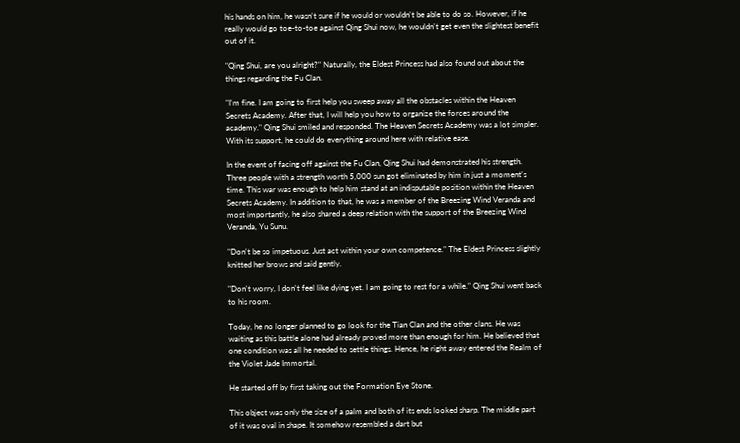his hands on him, he wasn't sure if he would or wouldn't be able to do so. However, if he really would go toe-to-toe against Qing Shui now, he wouldn't get even the slightest benefit out of it.

"Qing Shui, are you alright?" Naturally, the Eldest Princess had also found out about the things regarding the Fu Clan.

"I'm fine. I am going to first help you sweep away all the obstacles within the Heaven Secrets Academy. After that, I will help you how to organize the forces around the academy." Qing Shui smiled and responded. The Heaven Secrets Academy was a lot simpler. With its support, he could do everything around here with relative ease.

In the event of facing off against the Fu Clan, Qing Shui had demonstrated his strength. Three people with a strength worth 5,000 sun got eliminated by him in just a moment's time. This war was enough to help him stand at an indisputable position within the Heaven Secrets Academy. In addition to that, he was a member of the Breezing Wind Veranda and most importantly, he also shared a deep relation with the support of the Breezing Wind Veranda, Yu Sunu.

"Don't be so impetuous. Just act within your own competence." The Eldest Princess slightly knitted her brows and said gently.

"Don't worry, I don't feel like dying yet. I am going to rest for a while." Qing Shui went back to his room.

Today, he no longer planned to go look for the Tian Clan and the other clans. He was waiting as this battle alone had already proved more than enough for him. He believed that one condition was all he needed to settle things. Hence, he right away entered the Realm of the Violet Jade Immortal.

He started off by first taking out the Formation Eye Stone.

This object was only the size of a palm and both of its ends looked sharp. The middle part of it was oval in shape. It somehow resembled a dart but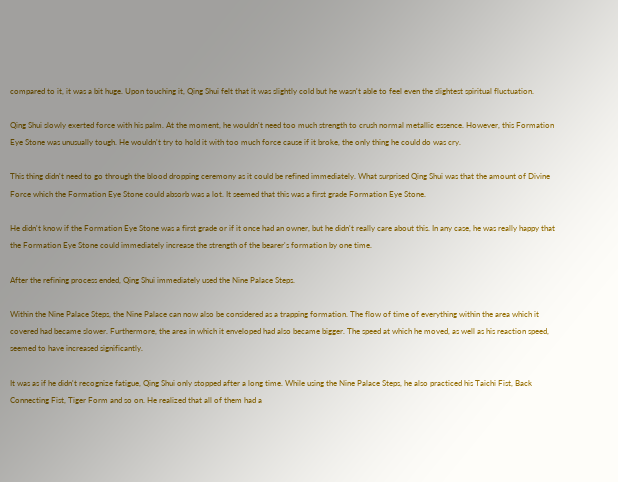compared to it, it was a bit huge. Upon touching it, Qing Shui felt that it was slightly cold but he wasn't able to feel even the slightest spiritual fluctuation.

Qing Shui slowly exerted force with his palm. At the moment, he wouldn't need too much strength to crush normal metallic essence. However, this Formation Eye Stone was unusually tough. He wouldn't try to hold it with too much force cause if it broke, the only thing he could do was cry.

This thing didn't need to go through the blood dropping ceremony as it could be refined immediately. What surprised Qing Shui was that the amount of Divine Force which the Formation Eye Stone could absorb was a lot. It seemed that this was a first grade Formation Eye Stone.

He didn't know if the Formation Eye Stone was a first grade or if it once had an owner, but he didn't really care about this. In any case, he was really happy that the Formation Eye Stone could immediately increase the strength of the bearer's formation by one time.

After the refining process ended, Qing Shui immediately used the Nine Palace Steps.

Within the Nine Palace Steps, the Nine Palace can now also be considered as a trapping formation. The flow of time of everything within the area which it covered had became slower. Furthermore, the area in which it enveloped had also became bigger. The speed at which he moved, as well as his reaction speed, seemed to have increased significantly.

It was as if he didn't recognize fatigue, Qing Shui only stopped after a long time. While using the Nine Palace Steps, he also practiced his Taichi Fist, Back Connecting Fist, Tiger Form and so on. He realized that all of them had a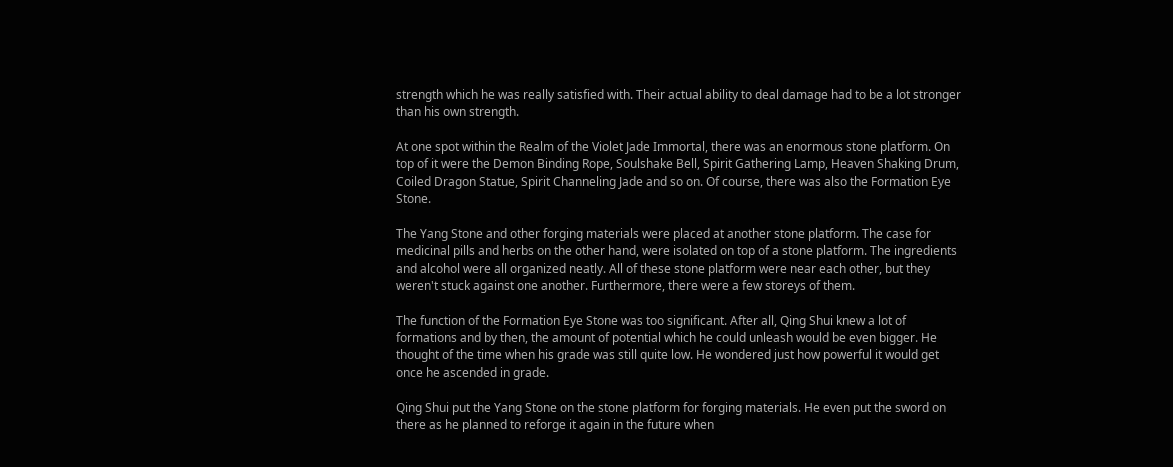strength which he was really satisfied with. Their actual ability to deal damage had to be a lot stronger than his own strength.

At one spot within the Realm of the Violet Jade Immortal, there was an enormous stone platform. On top of it were the Demon Binding Rope, Soulshake Bell, Spirit Gathering Lamp, Heaven Shaking Drum, Coiled Dragon Statue, Spirit Channeling Jade and so on. Of course, there was also the Formation Eye Stone.

The Yang Stone and other forging materials were placed at another stone platform. The case for medicinal pills and herbs on the other hand, were isolated on top of a stone platform. The ingredients and alcohol were all organized neatly. All of these stone platform were near each other, but they weren't stuck against one another. Furthermore, there were a few storeys of them.

The function of the Formation Eye Stone was too significant. After all, Qing Shui knew a lot of formations and by then, the amount of potential which he could unleash would be even bigger. He thought of the time when his grade was still quite low. He wondered just how powerful it would get once he ascended in grade.

Qing Shui put the Yang Stone on the stone platform for forging materials. He even put the sword on there as he planned to reforge it again in the future when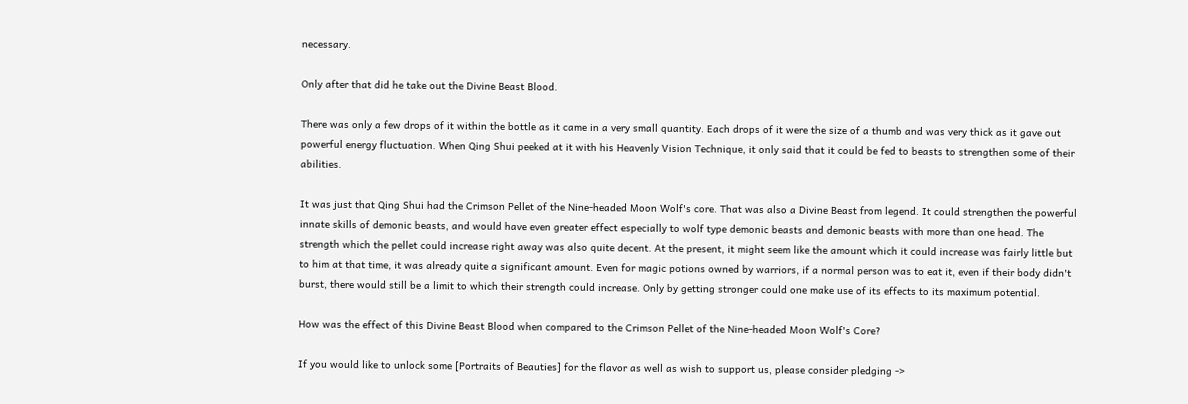necessary.

Only after that did he take out the Divine Beast Blood.

There was only a few drops of it within the bottle as it came in a very small quantity. Each drops of it were the size of a thumb and was very thick as it gave out powerful energy fluctuation. When Qing Shui peeked at it with his Heavenly Vision Technique, it only said that it could be fed to beasts to strengthen some of their abilities.

It was just that Qing Shui had the Crimson Pellet of the Nine-headed Moon Wolf's core. That was also a Divine Beast from legend. It could strengthen the powerful innate skills of demonic beasts, and would have even greater effect especially to wolf type demonic beasts and demonic beasts with more than one head. The strength which the pellet could increase right away was also quite decent. At the present, it might seem like the amount which it could increase was fairly little but to him at that time, it was already quite a significant amount. Even for magic potions owned by warriors, if a normal person was to eat it, even if their body didn't burst, there would still be a limit to which their strength could increase. Only by getting stronger could one make use of its effects to its maximum potential.

How was the effect of this Divine Beast Blood when compared to the Crimson Pellet of the Nine-headed Moon Wolf's Core?

If you would like to unlock some [Portraits of Beauties] for the flavor as well as wish to support us, please consider pledging ->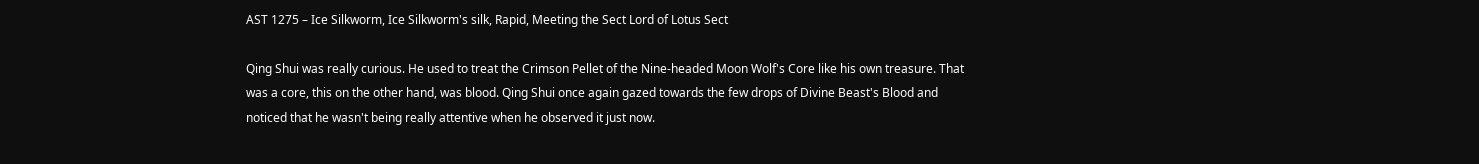AST 1275 – Ice Silkworm, Ice Silkworm's silk, Rapid, Meeting the Sect Lord of Lotus Sect

Qing Shui was really curious. He used to treat the Crimson Pellet of the Nine-headed Moon Wolf's Core like his own treasure. That was a core, this on the other hand, was blood. Qing Shui once again gazed towards the few drops of Divine Beast's Blood and noticed that he wasn't being really attentive when he observed it just now.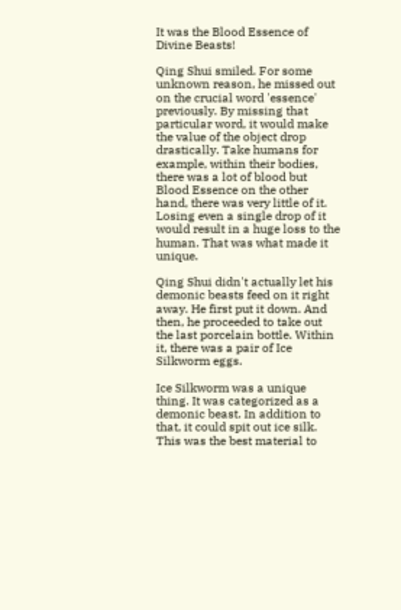It was the Blood Essence of Divine Beasts!

Qing Shui smiled. For some unknown reason, he missed out on the crucial word 'essence' previously. By missing that particular word, it would make the value of the object drop drastically. Take humans for example, within their bodies, there was a lot of blood but Blood Essence on the other hand, there was very little of it. Losing even a single drop of it would result in a huge loss to the human. That was what made it unique.

Qing Shui didn't actually let his demonic beasts feed on it right away. He first put it down. And then, he proceeded to take out the last porcelain bottle. Within it, there was a pair of Ice Silkworm eggs.

Ice Silkworm was a unique thing. It was categorized as a demonic beast. In addition to that, it could spit out ice silk. This was the best material to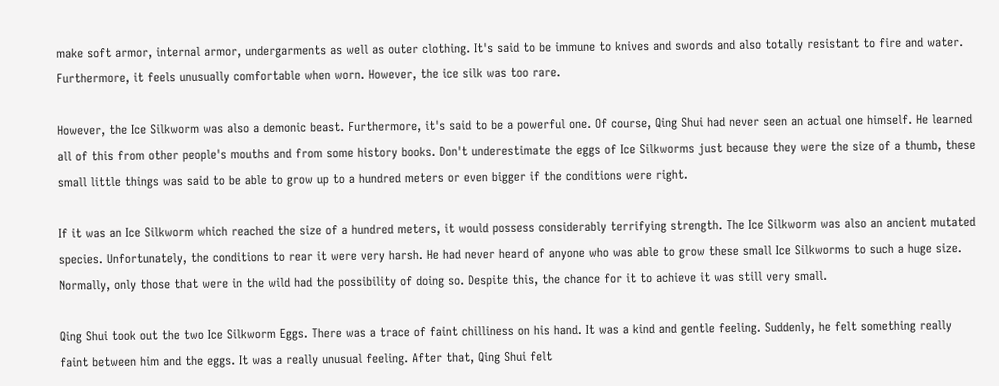make soft armor, internal armor, undergarments as well as outer clothing. It's said to be immune to knives and swords and also totally resistant to fire and water. Furthermore, it feels unusually comfortable when worn. However, the ice silk was too rare.

However, the Ice Silkworm was also a demonic beast. Furthermore, it's said to be a powerful one. Of course, Qing Shui had never seen an actual one himself. He learned all of this from other people's mouths and from some history books. Don't underestimate the eggs of Ice Silkworms just because they were the size of a thumb, these small little things was said to be able to grow up to a hundred meters or even bigger if the conditions were right.

If it was an Ice Silkworm which reached the size of a hundred meters, it would possess considerably terrifying strength. The Ice Silkworm was also an ancient mutated species. Unfortunately, the conditions to rear it were very harsh. He had never heard of anyone who was able to grow these small Ice Silkworms to such a huge size. Normally, only those that were in the wild had the possibility of doing so. Despite this, the chance for it to achieve it was still very small.

Qing Shui took out the two Ice Silkworm Eggs. There was a trace of faint chilliness on his hand. It was a kind and gentle feeling. Suddenly, he felt something really faint between him and the eggs. It was a really unusual feeling. After that, Qing Shui felt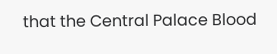that the Central Palace Blood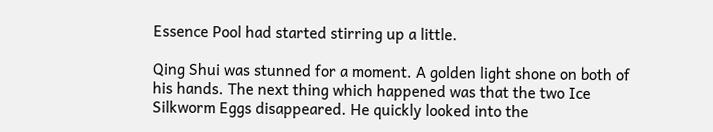Essence Pool had started stirring up a little.

Qing Shui was stunned for a moment. A golden light shone on both of his hands. The next thing which happened was that the two Ice Silkworm Eggs disappeared. He quickly looked into the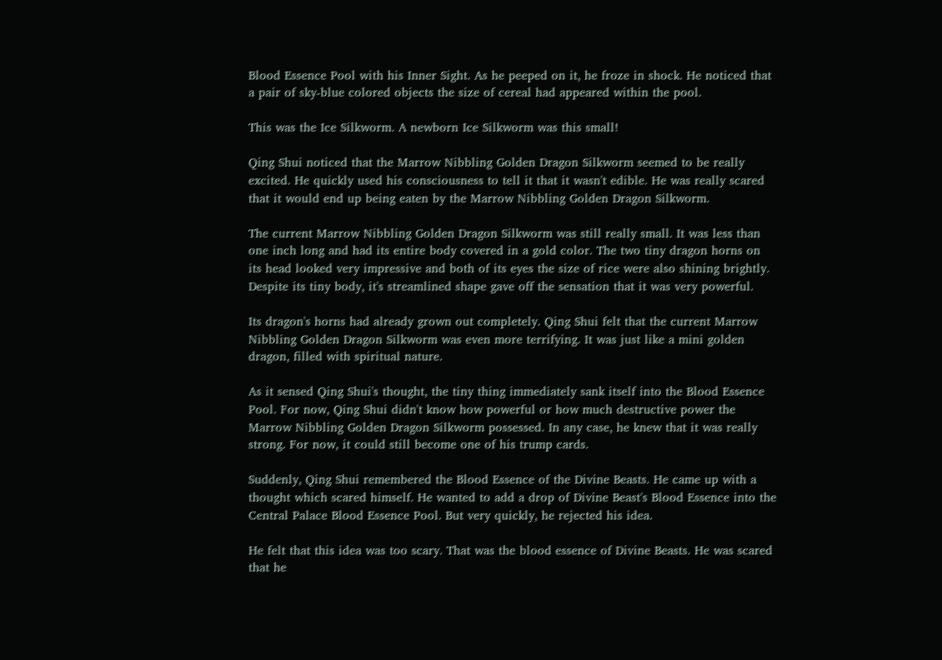Blood Essence Pool with his Inner Sight. As he peeped on it, he froze in shock. He noticed that a pair of sky-blue colored objects the size of cereal had appeared within the pool.

This was the Ice Silkworm. A newborn Ice Silkworm was this small!

Qing Shui noticed that the Marrow Nibbling Golden Dragon Silkworm seemed to be really excited. He quickly used his consciousness to tell it that it wasn't edible. He was really scared that it would end up being eaten by the Marrow Nibbling Golden Dragon Silkworm.

The current Marrow Nibbling Golden Dragon Silkworm was still really small. It was less than one inch long and had its entire body covered in a gold color. The two tiny dragon horns on its head looked very impressive and both of its eyes the size of rice were also shining brightly. Despite its tiny body, it's streamlined shape gave off the sensation that it was very powerful.

Its dragon's horns had already grown out completely. Qing Shui felt that the current Marrow Nibbling Golden Dragon Silkworm was even more terrifying. It was just like a mini golden dragon, filled with spiritual nature.

As it sensed Qing Shui's thought, the tiny thing immediately sank itself into the Blood Essence Pool. For now, Qing Shui didn't know how powerful or how much destructive power the Marrow Nibbling Golden Dragon Silkworm possessed. In any case, he knew that it was really strong. For now, it could still become one of his trump cards.

Suddenly, Qing Shui remembered the Blood Essence of the Divine Beasts. He came up with a thought which scared himself. He wanted to add a drop of Divine Beast's Blood Essence into the Central Palace Blood Essence Pool. But very quickly, he rejected his idea.

He felt that this idea was too scary. That was the blood essence of Divine Beasts. He was scared that he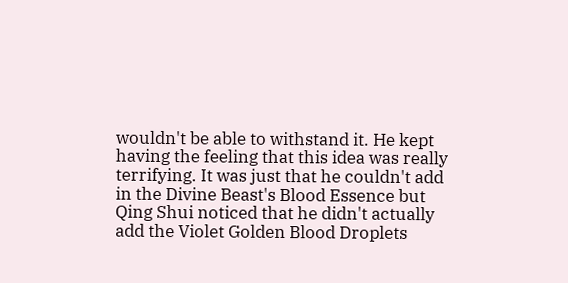wouldn't be able to withstand it. He kept having the feeling that this idea was really terrifying. It was just that he couldn't add in the Divine Beast's Blood Essence but Qing Shui noticed that he didn't actually add the Violet Golden Blood Droplets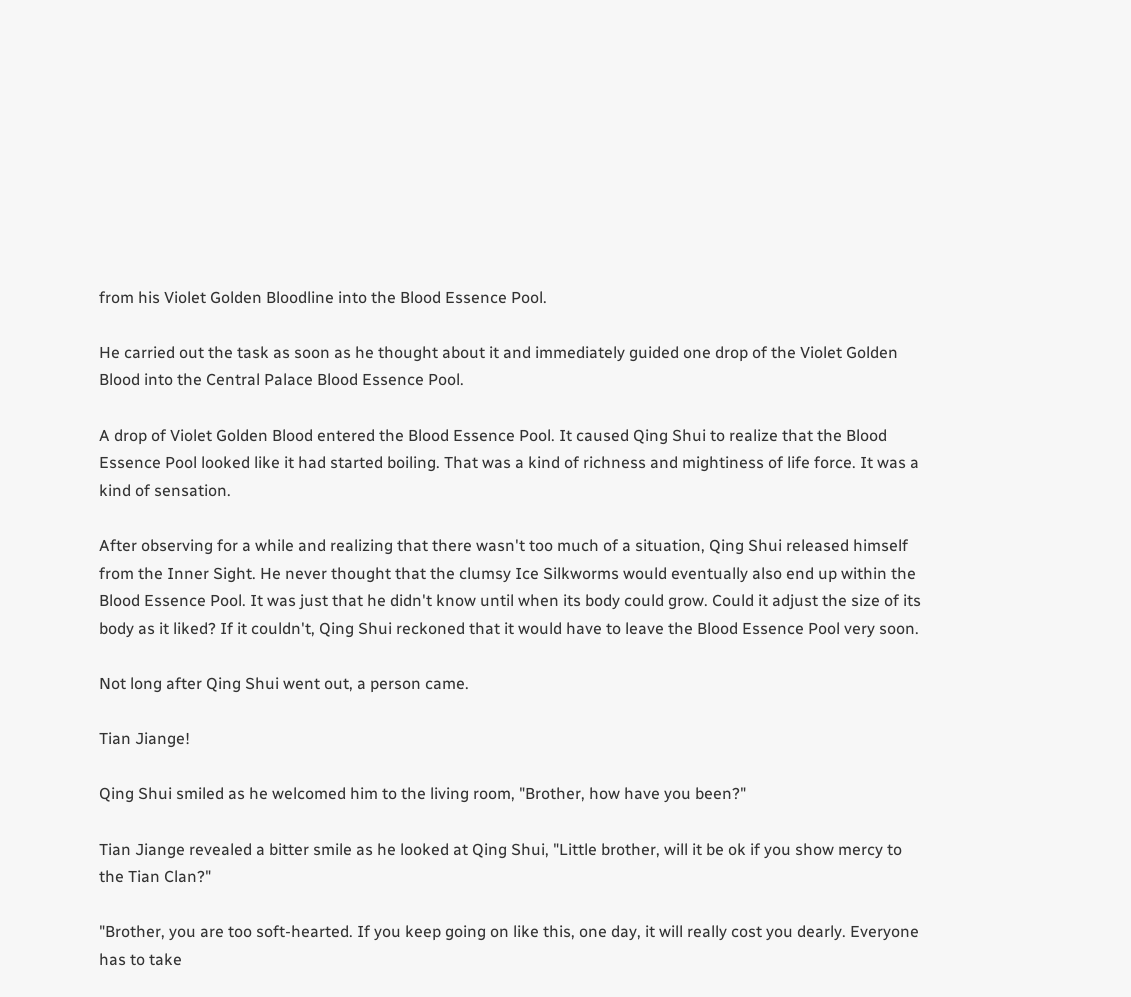from his Violet Golden Bloodline into the Blood Essence Pool.

He carried out the task as soon as he thought about it and immediately guided one drop of the Violet Golden Blood into the Central Palace Blood Essence Pool.

A drop of Violet Golden Blood entered the Blood Essence Pool. It caused Qing Shui to realize that the Blood Essence Pool looked like it had started boiling. That was a kind of richness and mightiness of life force. It was a kind of sensation.

After observing for a while and realizing that there wasn't too much of a situation, Qing Shui released himself from the Inner Sight. He never thought that the clumsy Ice Silkworms would eventually also end up within the Blood Essence Pool. It was just that he didn't know until when its body could grow. Could it adjust the size of its body as it liked? If it couldn't, Qing Shui reckoned that it would have to leave the Blood Essence Pool very soon.

Not long after Qing Shui went out, a person came.

Tian Jiange!

Qing Shui smiled as he welcomed him to the living room, "Brother, how have you been?"

Tian Jiange revealed a bitter smile as he looked at Qing Shui, "Little brother, will it be ok if you show mercy to the Tian Clan?"

"Brother, you are too soft-hearted. If you keep going on like this, one day, it will really cost you dearly. Everyone has to take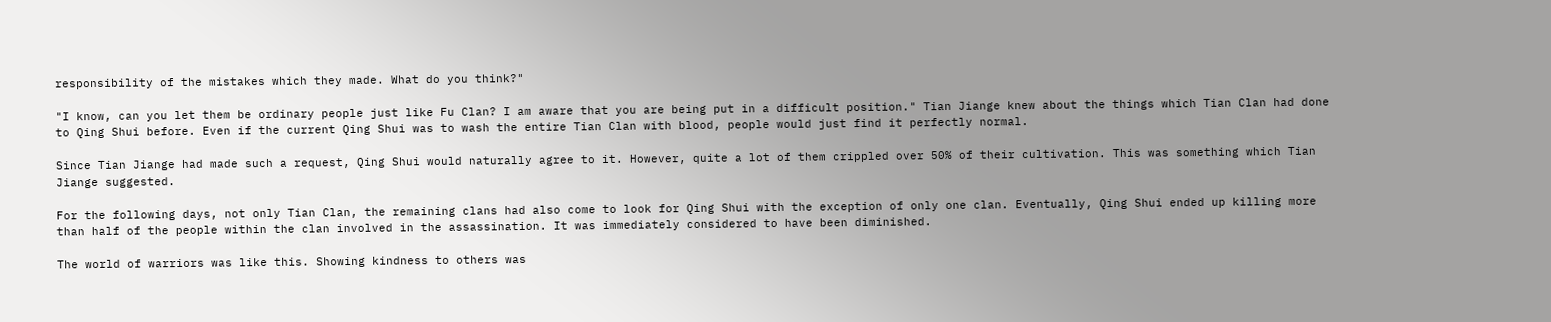responsibility of the mistakes which they made. What do you think?"

"I know, can you let them be ordinary people just like Fu Clan? I am aware that you are being put in a difficult position." Tian Jiange knew about the things which Tian Clan had done to Qing Shui before. Even if the current Qing Shui was to wash the entire Tian Clan with blood, people would just find it perfectly normal.

Since Tian Jiange had made such a request, Qing Shui would naturally agree to it. However, quite a lot of them crippled over 50% of their cultivation. This was something which Tian Jiange suggested.

For the following days, not only Tian Clan, the remaining clans had also come to look for Qing Shui with the exception of only one clan. Eventually, Qing Shui ended up killing more than half of the people within the clan involved in the assassination. It was immediately considered to have been diminished.

The world of warriors was like this. Showing kindness to others was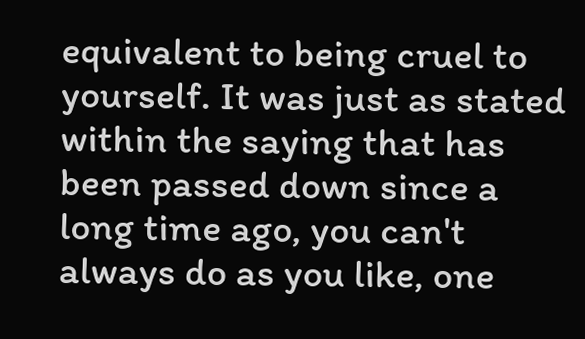equivalent to being cruel to yourself. It was just as stated within the saying that has been passed down since a long time ago, you can't always do as you like, one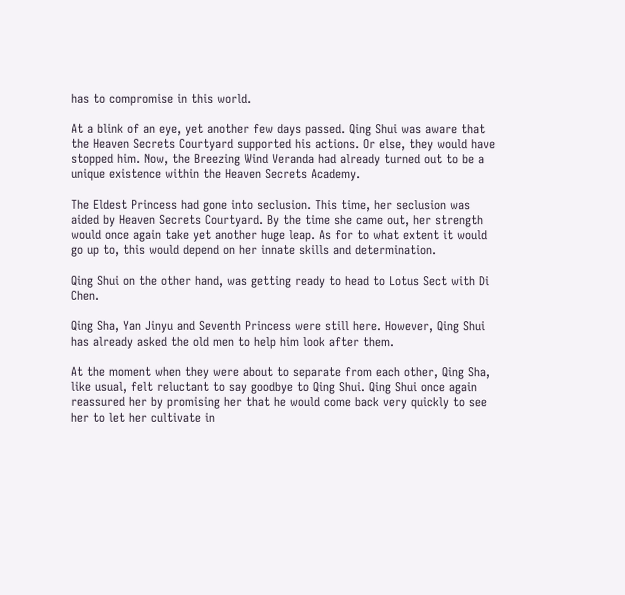has to compromise in this world.

At a blink of an eye, yet another few days passed. Qing Shui was aware that the Heaven Secrets Courtyard supported his actions. Or else, they would have stopped him. Now, the Breezing Wind Veranda had already turned out to be a unique existence within the Heaven Secrets Academy.

The Eldest Princess had gone into seclusion. This time, her seclusion was aided by Heaven Secrets Courtyard. By the time she came out, her strength would once again take yet another huge leap. As for to what extent it would go up to, this would depend on her innate skills and determination.

Qing Shui on the other hand, was getting ready to head to Lotus Sect with Di Chen.

Qing Sha, Yan Jinyu and Seventh Princess were still here. However, Qing Shui has already asked the old men to help him look after them.

At the moment when they were about to separate from each other, Qing Sha, like usual, felt reluctant to say goodbye to Qing Shui. Qing Shui once again reassured her by promising her that he would come back very quickly to see her to let her cultivate in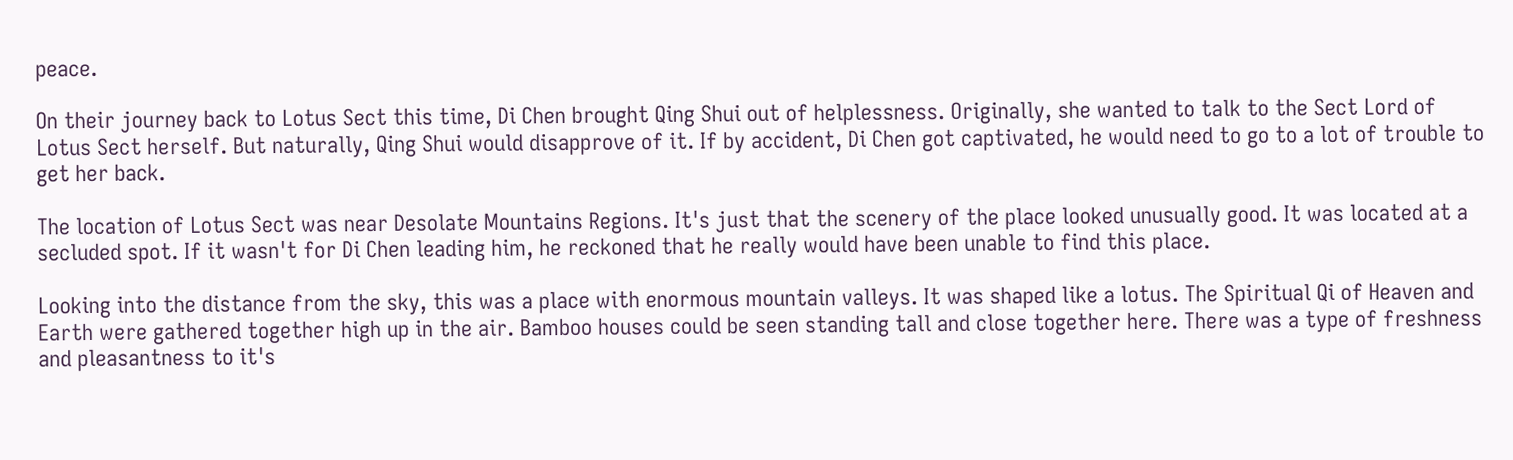peace.

On their journey back to Lotus Sect this time, Di Chen brought Qing Shui out of helplessness. Originally, she wanted to talk to the Sect Lord of Lotus Sect herself. But naturally, Qing Shui would disapprove of it. If by accident, Di Chen got captivated, he would need to go to a lot of trouble to get her back.

The location of Lotus Sect was near Desolate Mountains Regions. It's just that the scenery of the place looked unusually good. It was located at a secluded spot. If it wasn't for Di Chen leading him, he reckoned that he really would have been unable to find this place.

Looking into the distance from the sky, this was a place with enormous mountain valleys. It was shaped like a lotus. The Spiritual Qi of Heaven and Earth were gathered together high up in the air. Bamboo houses could be seen standing tall and close together here. There was a type of freshness and pleasantness to it's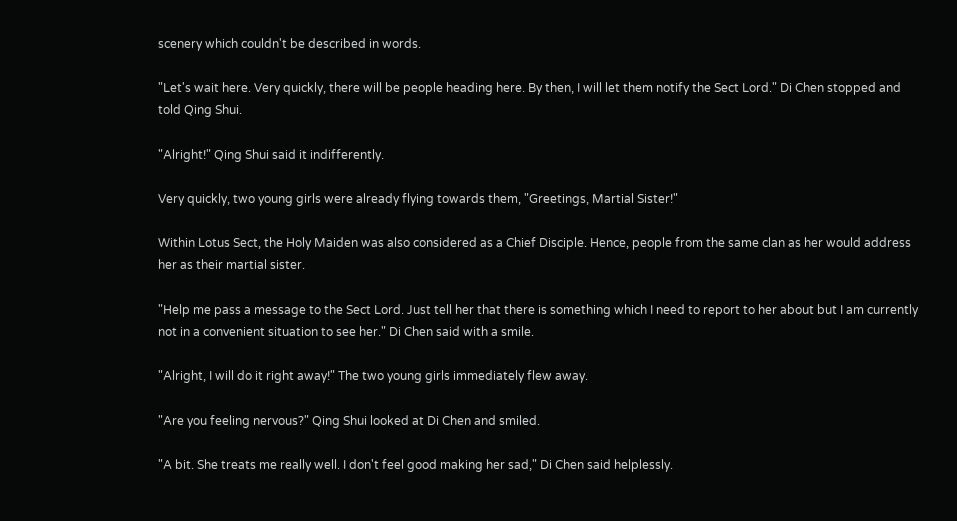scenery which couldn't be described in words.

"Let's wait here. Very quickly, there will be people heading here. By then, I will let them notify the Sect Lord." Di Chen stopped and told Qing Shui.

"Alright!" Qing Shui said it indifferently.

Very quickly, two young girls were already flying towards them, "Greetings, Martial Sister!"

Within Lotus Sect, the Holy Maiden was also considered as a Chief Disciple. Hence, people from the same clan as her would address her as their martial sister.

"Help me pass a message to the Sect Lord. Just tell her that there is something which I need to report to her about but I am currently not in a convenient situation to see her." Di Chen said with a smile.

"Alright, I will do it right away!" The two young girls immediately flew away.

"Are you feeling nervous?" Qing Shui looked at Di Chen and smiled.

"A bit. She treats me really well. I don't feel good making her sad," Di Chen said helplessly.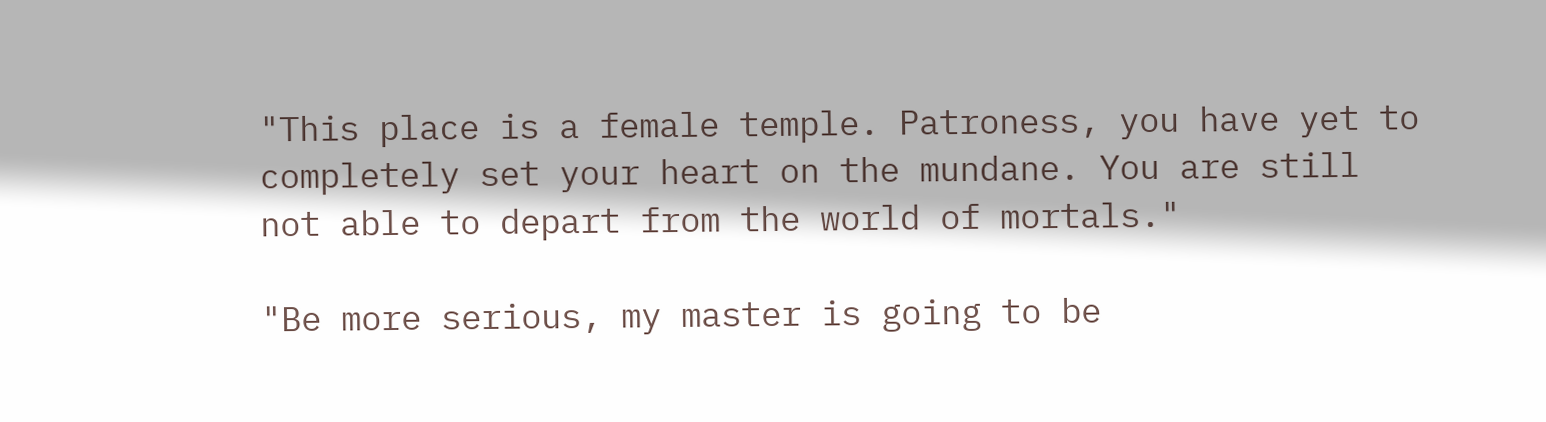"This place is a female temple. Patroness, you have yet to completely set your heart on the mundane. You are still not able to depart from the world of mortals."

"Be more serious, my master is going to be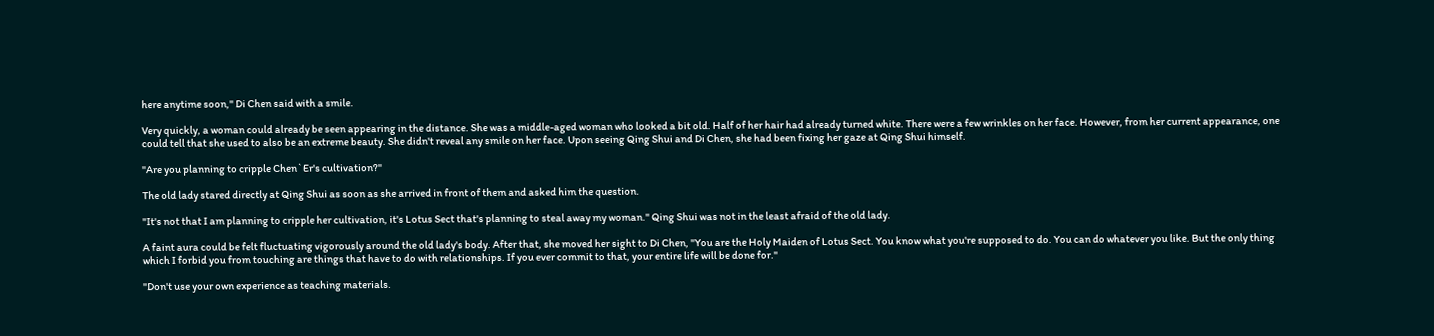here anytime soon," Di Chen said with a smile.

Very quickly, a woman could already be seen appearing in the distance. She was a middle-aged woman who looked a bit old. Half of her hair had already turned white. There were a few wrinkles on her face. However, from her current appearance, one could tell that she used to also be an extreme beauty. She didn't reveal any smile on her face. Upon seeing Qing Shui and Di Chen, she had been fixing her gaze at Qing Shui himself.

"Are you planning to cripple Chen`Er's cultivation?"

The old lady stared directly at Qing Shui as soon as she arrived in front of them and asked him the question.

"It's not that I am planning to cripple her cultivation, it's Lotus Sect that's planning to steal away my woman." Qing Shui was not in the least afraid of the old lady.

A faint aura could be felt fluctuating vigorously around the old lady's body. After that, she moved her sight to Di Chen, "You are the Holy Maiden of Lotus Sect. You know what you're supposed to do. You can do whatever you like. But the only thing which I forbid you from touching are things that have to do with relationships. If you ever commit to that, your entire life will be done for."

"Don't use your own experience as teaching materials.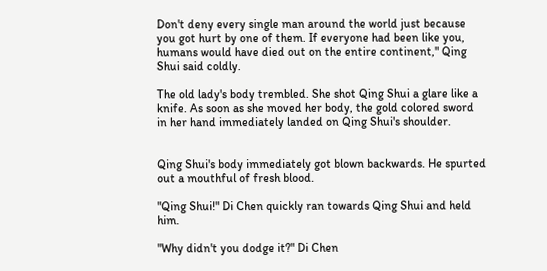Don't deny every single man around the world just because you got hurt by one of them. If everyone had been like you, humans would have died out on the entire continent," Qing Shui said coldly.

The old lady's body trembled. She shot Qing Shui a glare like a knife. As soon as she moved her body, the gold colored sword in her hand immediately landed on Qing Shui's shoulder.


Qing Shui's body immediately got blown backwards. He spurted out a mouthful of fresh blood.

"Qing Shui!" Di Chen quickly ran towards Qing Shui and held him.

"Why didn't you dodge it?" Di Chen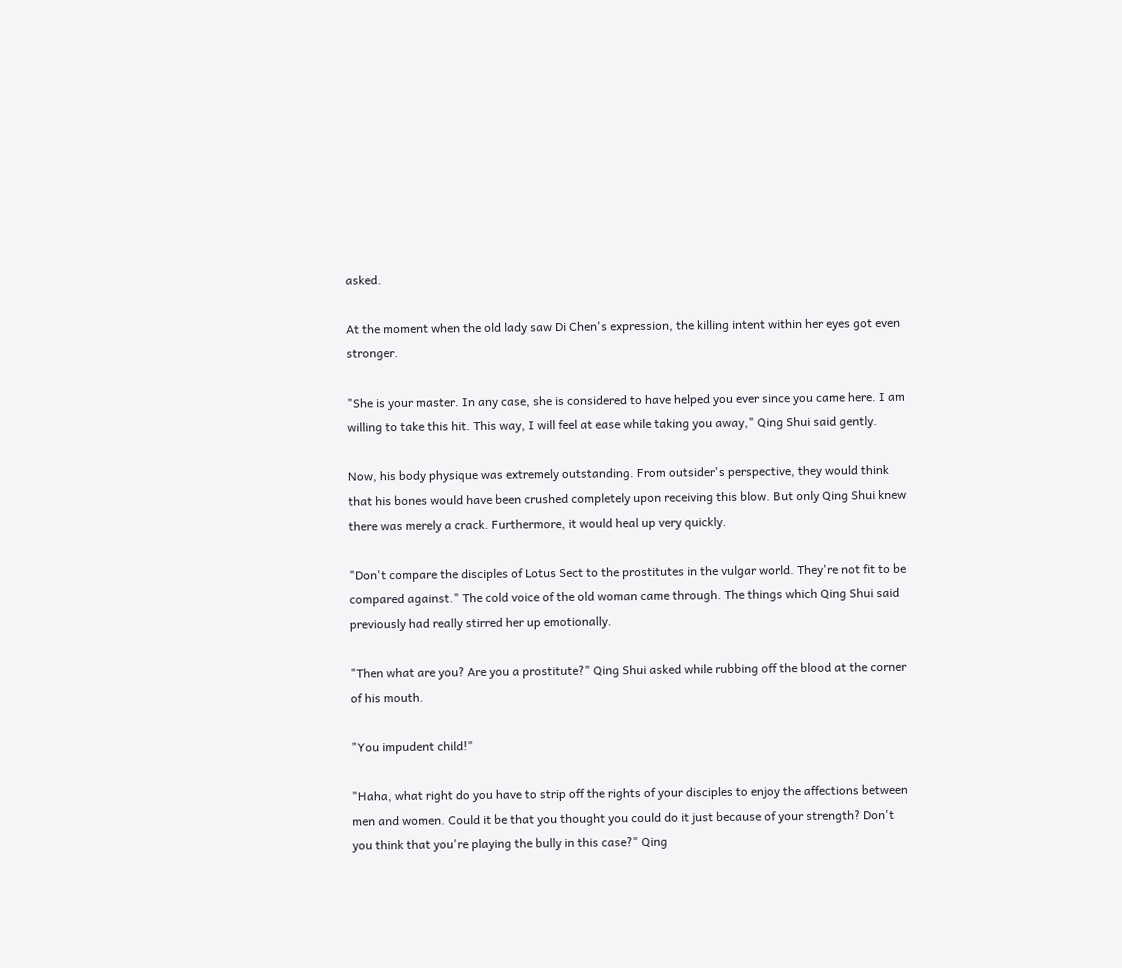asked.

At the moment when the old lady saw Di Chen's expression, the killing intent within her eyes got even stronger.

"She is your master. In any case, she is considered to have helped you ever since you came here. I am willing to take this hit. This way, I will feel at ease while taking you away," Qing Shui said gently.

Now, his body physique was extremely outstanding. From outsider's perspective, they would think that his bones would have been crushed completely upon receiving this blow. But only Qing Shui knew there was merely a crack. Furthermore, it would heal up very quickly.

"Don't compare the disciples of Lotus Sect to the prostitutes in the vulgar world. They're not fit to be compared against." The cold voice of the old woman came through. The things which Qing Shui said previously had really stirred her up emotionally.

"Then what are you? Are you a prostitute?" Qing Shui asked while rubbing off the blood at the corner of his mouth.

"You impudent child!"

"Haha, what right do you have to strip off the rights of your disciples to enjoy the affections between men and women. Could it be that you thought you could do it just because of your strength? Don't you think that you're playing the bully in this case?" Qing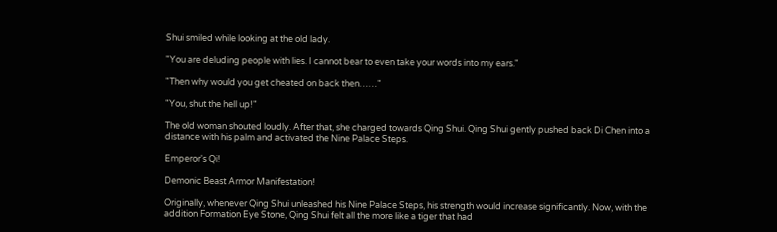Shui smiled while looking at the old lady.

"You are deluding people with lies. I cannot bear to even take your words into my ears."

"Then why would you get cheated on back then……"

"You, shut the hell up!"

The old woman shouted loudly. After that, she charged towards Qing Shui. Qing Shui gently pushed back Di Chen into a distance with his palm and activated the Nine Palace Steps.

Emperor's Qi!

Demonic Beast Armor Manifestation!

Originally, whenever Qing Shui unleashed his Nine Palace Steps, his strength would increase significantly. Now, with the addition Formation Eye Stone, Qing Shui felt all the more like a tiger that had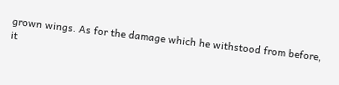grown wings. As for the damage which he withstood from before, it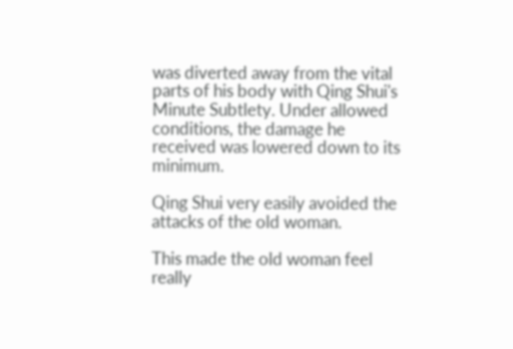was diverted away from the vital parts of his body with Qing Shui's Minute Subtlety. Under allowed conditions, the damage he received was lowered down to its minimum.

Qing Shui very easily avoided the attacks of the old woman.

This made the old woman feel really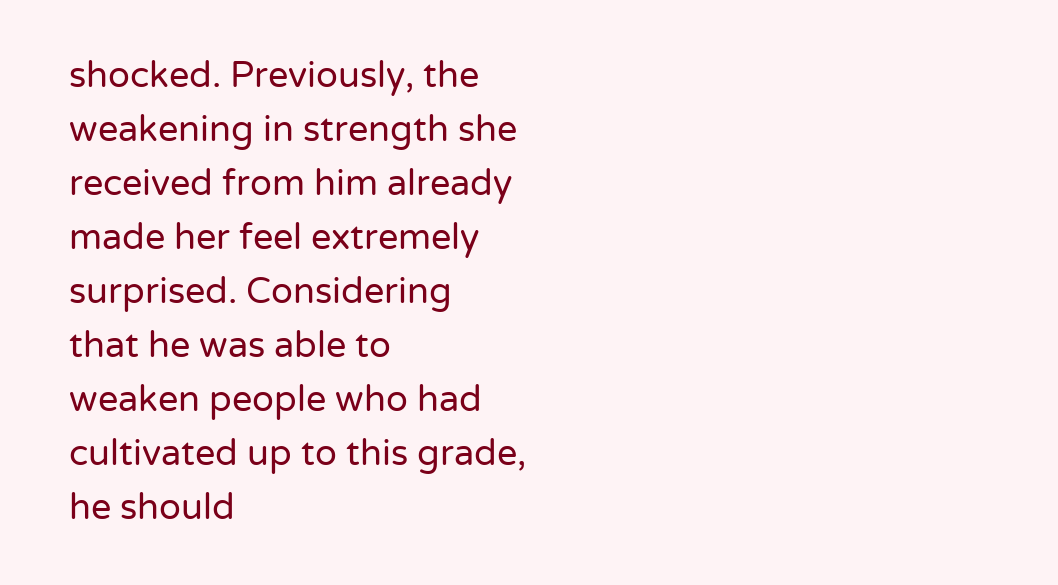shocked. Previously, the weakening in strength she received from him already made her feel extremely surprised. Considering that he was able to weaken people who had cultivated up to this grade, he should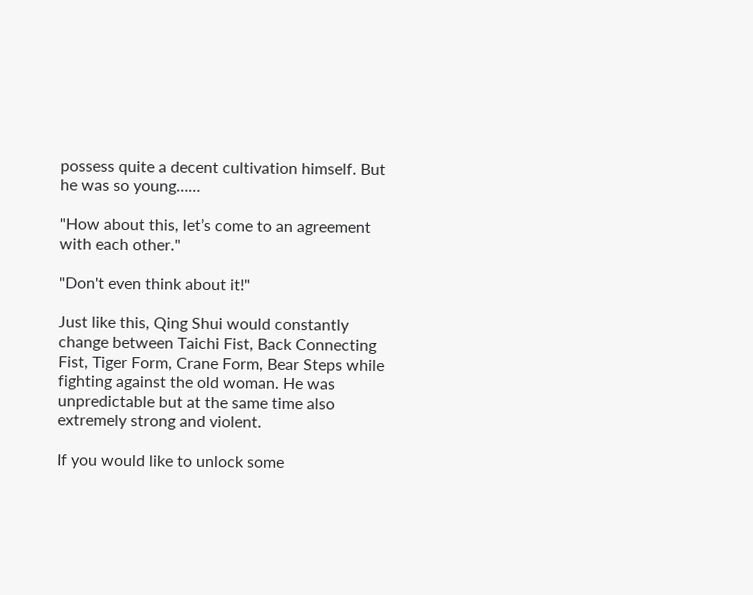possess quite a decent cultivation himself. But he was so young……

"How about this, let’s come to an agreement with each other."

"Don't even think about it!"

Just like this, Qing Shui would constantly change between Taichi Fist, Back Connecting Fist, Tiger Form, Crane Form, Bear Steps while fighting against the old woman. He was unpredictable but at the same time also extremely strong and violent.

If you would like to unlock some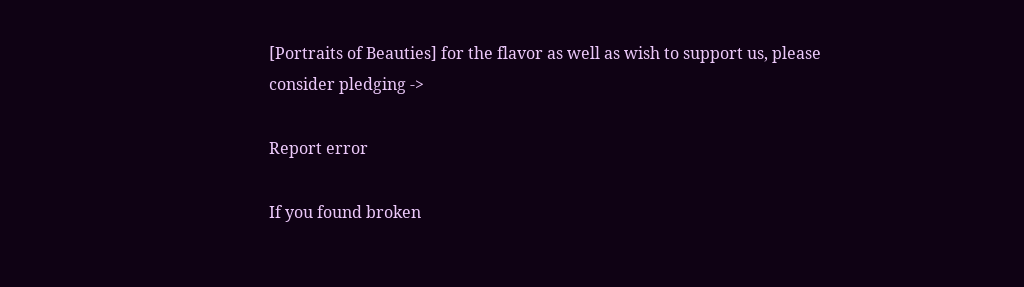[Portraits of Beauties] for the flavor as well as wish to support us, please consider pledging ->

Report error

If you found broken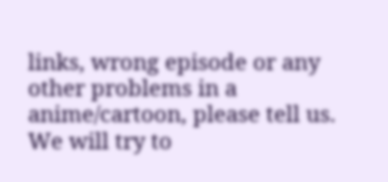links, wrong episode or any other problems in a anime/cartoon, please tell us. We will try to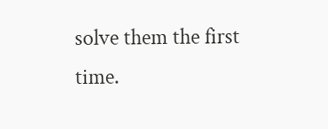solve them the first time.